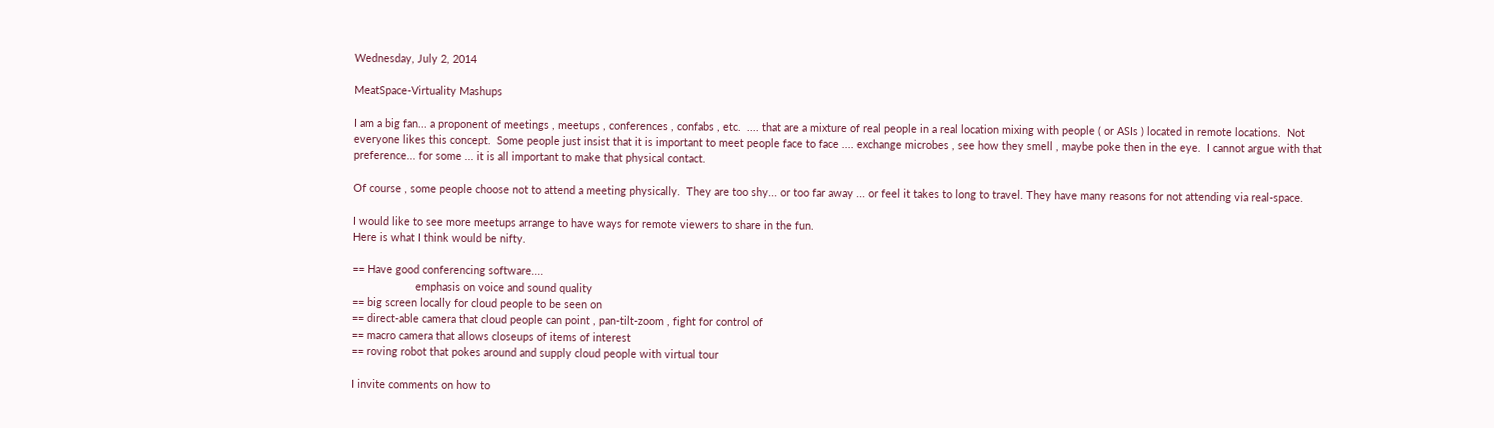Wednesday, July 2, 2014

MeatSpace-Virtuality Mashups

I am a big fan... a proponent of meetings , meetups , conferences , confabs , etc.  .... that are a mixture of real people in a real location mixing with people ( or ASIs ) located in remote locations.  Not everyone likes this concept.  Some people just insist that it is important to meet people face to face .... exchange microbes , see how they smell , maybe poke then in the eye.  I cannot argue with that preference... for some ... it is all important to make that physical contact.

Of course , some people choose not to attend a meeting physically.  They are too shy... or too far away ... or feel it takes to long to travel. They have many reasons for not attending via real-space.

I would like to see more meetups arrange to have ways for remote viewers to share in the fun.
Here is what I think would be nifty.

== Have good conferencing software....
                     emphasis on voice and sound quality
== big screen locally for cloud people to be seen on
== direct-able camera that cloud people can point , pan-tilt-zoom , fight for control of
== macro camera that allows closeups of items of interest
== roving robot that pokes around and supply cloud people with virtual tour

I invite comments on how to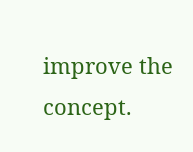improve the concept.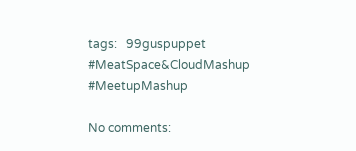tags:   99guspuppet   #MeatSpace&CloudMashup   #MeetupMashup

No comments: